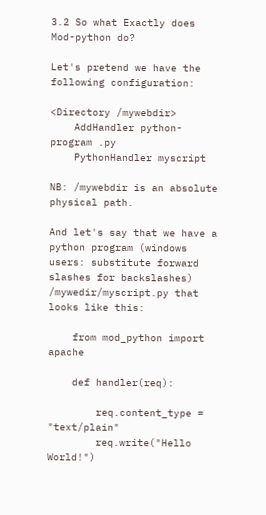3.2 So what Exactly does Mod-python do?

Let's pretend we have the following configuration:

<Directory /mywebdir>
    AddHandler python-program .py
    PythonHandler myscript

NB: /mywebdir is an absolute physical path.

And let's say that we have a python program (windows users: substitute forward slashes for backslashes) /mywedir/myscript.py that looks like this:

    from mod_python import apache

    def handler(req):

        req.content_type = "text/plain"
        req.write("Hello World!")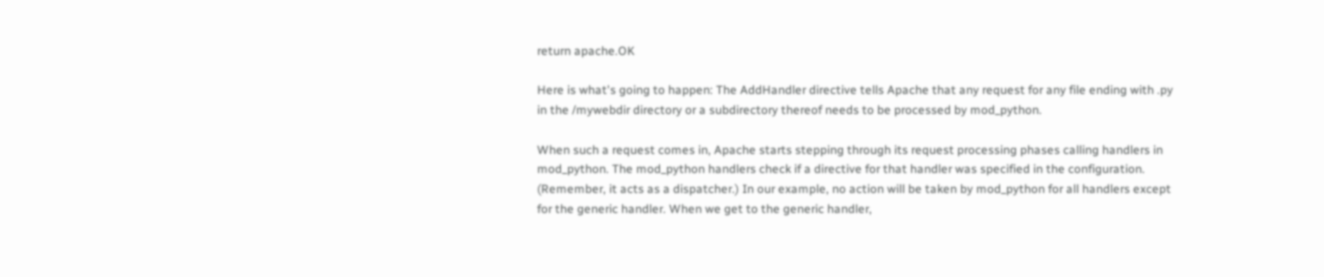return apache.OK

Here is what's going to happen: The AddHandler directive tells Apache that any request for any file ending with .py in the /mywebdir directory or a subdirectory thereof needs to be processed by mod_python.

When such a request comes in, Apache starts stepping through its request processing phases calling handlers in mod_python. The mod_python handlers check if a directive for that handler was specified in the configuration. (Remember, it acts as a dispatcher.) In our example, no action will be taken by mod_python for all handlers except for the generic handler. When we get to the generic handler,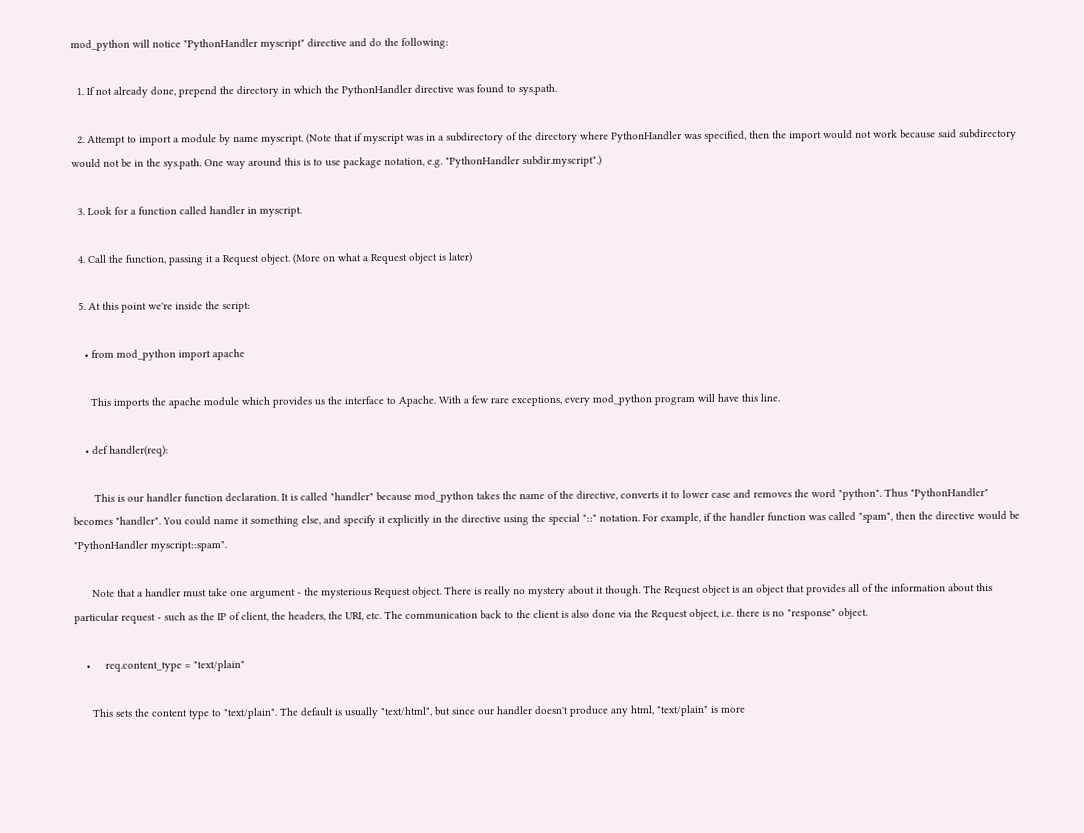mod_python will notice "PythonHandler myscript" directive and do the following:

  1. If not already done, prepend the directory in which the PythonHandler directive was found to sys.path.

  2. Attempt to import a module by name myscript. (Note that if myscript was in a subdirectory of the directory where PythonHandler was specified, then the import would not work because said subdirectory would not be in the sys.path. One way around this is to use package notation, e.g. "PythonHandler subdir.myscript".)

  3. Look for a function called handler in myscript.

  4. Call the function, passing it a Request object. (More on what a Request object is later)

  5. At this point we're inside the script:

    • from mod_python import apache

      This imports the apache module which provides us the interface to Apache. With a few rare exceptions, every mod_python program will have this line.

    • def handler(req):

       This is our handler function declaration. It is called "handler" because mod_python takes the name of the directive, converts it to lower case and removes the word "python". Thus "PythonHandler" becomes "handler". You could name it something else, and specify it explicitly in the directive using the special "::" notation. For example, if the handler function was called "spam", then the directive would be "PythonHandler myscript::spam".

      Note that a handler must take one argument - the mysterious Request object. There is really no mystery about it though. The Request object is an object that provides all of the information about this particular request - such as the IP of client, the headers, the URI, etc. The communication back to the client is also done via the Request object, i.e. there is no "response" object.

    •     req.content_type = "text/plain"

      This sets the content type to "text/plain". The default is usually "text/html", but since our handler doesn't produce any html, "text/plain" is more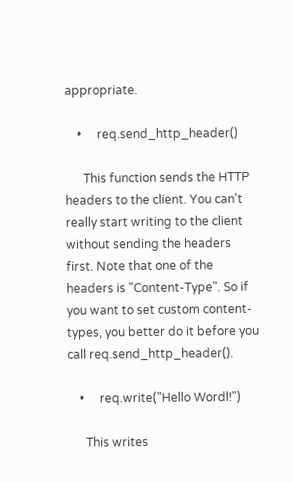appropriate.

    •     req.send_http_header()

      This function sends the HTTP headers to the client. You can't really start writing to the client without sending the headers first. Note that one of the headers is "Content-Type". So if you want to set custom content-types, you better do it before you call req.send_http_header().

    •     req.write("Hello Wordl!")

      This writes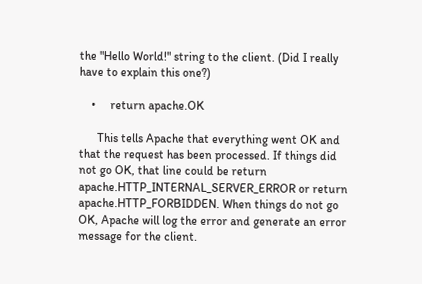the "Hello World!" string to the client. (Did I really have to explain this one?)

    •     return apache.OK

      This tells Apache that everything went OK and that the request has been processed. If things did not go OK, that line could be return apache.HTTP_INTERNAL_SERVER_ERROR or return apache.HTTP_FORBIDDEN. When things do not go OK, Apache will log the error and generate an error message for the client.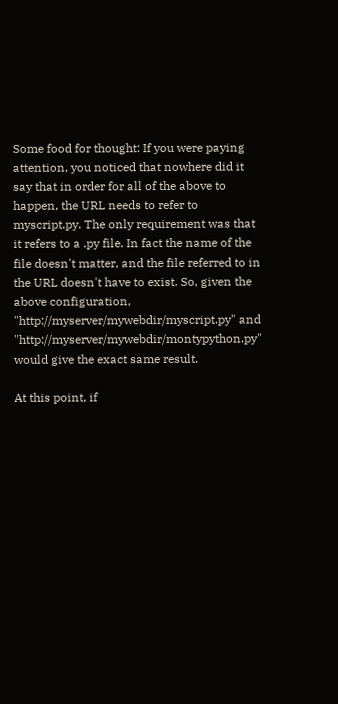Some food for thought: If you were paying attention, you noticed that nowhere did it say that in order for all of the above to happen, the URL needs to refer to myscript.py. The only requirement was that it refers to a .py file. In fact the name of the file doesn't matter, and the file referred to in the URL doesn't have to exist. So, given the above configuration, "http://myserver/mywebdir/myscript.py" and "http://myserver/mywebdir/montypython.py" would give the exact same result.

At this point, if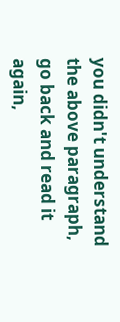you didn't understand the above paragraph, go back and read it again,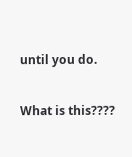until you do.

What is this????